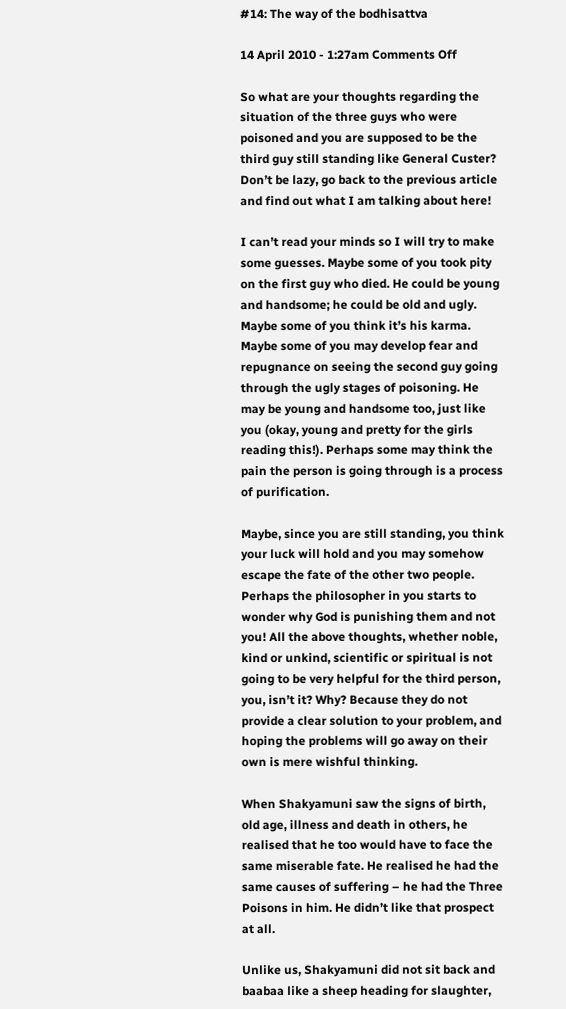#14: The way of the bodhisattva

14 April 2010 - 1:27am Comments Off

So what are your thoughts regarding the situation of the three guys who were poisoned and you are supposed to be the third guy still standing like General Custer? Don’t be lazy, go back to the previous article and find out what I am talking about here!

I can’t read your minds so I will try to make some guesses. Maybe some of you took pity on the first guy who died. He could be young and handsome; he could be old and ugly. Maybe some of you think it’s his karma. Maybe some of you may develop fear and repugnance on seeing the second guy going through the ugly stages of poisoning. He may be young and handsome too, just like you (okay, young and pretty for the girls reading this!). Perhaps some may think the pain the person is going through is a process of purification.

Maybe, since you are still standing, you think your luck will hold and you may somehow escape the fate of the other two people. Perhaps the philosopher in you starts to wonder why God is punishing them and not you! All the above thoughts, whether noble, kind or unkind, scientific or spiritual is not going to be very helpful for the third person, you, isn’t it? Why? Because they do not provide a clear solution to your problem, and hoping the problems will go away on their own is mere wishful thinking.

When Shakyamuni saw the signs of birth, old age, illness and death in others, he realised that he too would have to face the same miserable fate. He realised he had the same causes of suffering – he had the Three Poisons in him. He didn’t like that prospect at all.

Unlike us, Shakyamuni did not sit back and baabaa like a sheep heading for slaughter,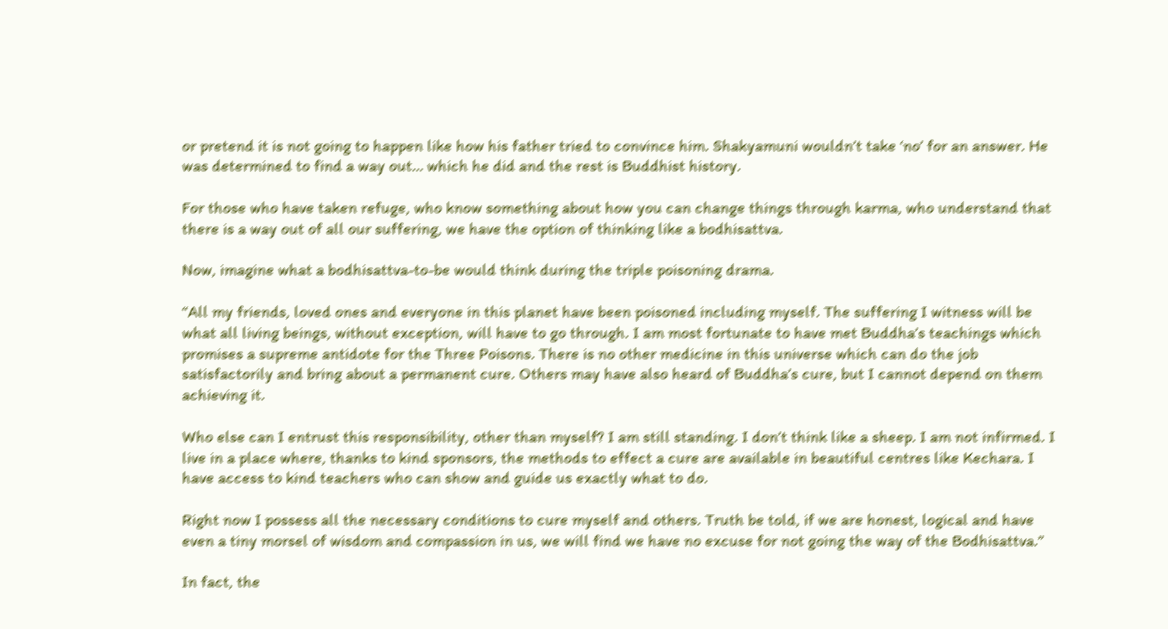or pretend it is not going to happen like how his father tried to convince him. Shakyamuni wouldn’t take ‘no’ for an answer. He was determined to find a way out… which he did and the rest is Buddhist history.

For those who have taken refuge, who know something about how you can change things through karma, who understand that there is a way out of all our suffering, we have the option of thinking like a bodhisattva.

Now, imagine what a bodhisattva-to-be would think during the triple poisoning drama.

“All my friends, loved ones and everyone in this planet have been poisoned including myself. The suffering I witness will be what all living beings, without exception, will have to go through. I am most fortunate to have met Buddha’s teachings which promises a supreme antidote for the Three Poisons. There is no other medicine in this universe which can do the job satisfactorily and bring about a permanent cure. Others may have also heard of Buddha’s cure, but I cannot depend on them achieving it.

Who else can I entrust this responsibility, other than myself? I am still standing. I don’t think like a sheep. I am not infirmed. I live in a place where, thanks to kind sponsors, the methods to effect a cure are available in beautiful centres like Kechara. I have access to kind teachers who can show and guide us exactly what to do.

Right now I possess all the necessary conditions to cure myself and others. Truth be told, if we are honest, logical and have even a tiny morsel of wisdom and compassion in us, we will find we have no excuse for not going the way of the Bodhisattva.”

In fact, the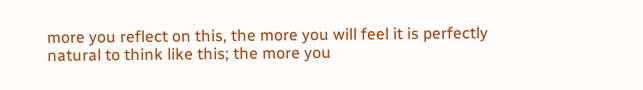more you reflect on this, the more you will feel it is perfectly natural to think like this; the more you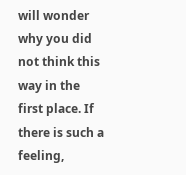will wonder why you did not think this way in the first place. If there is such a feeling,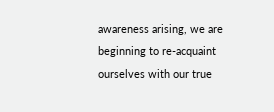awareness arising, we are beginning to re-acquaint ourselves with our true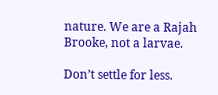nature. We are a Rajah Brooke, not a larvae.

Don’t settle for less.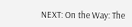NEXT: On the Way: The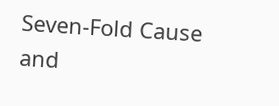Seven-Fold Cause and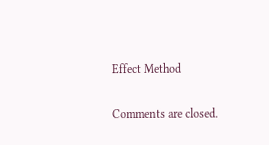Effect Method

Comments are closed.